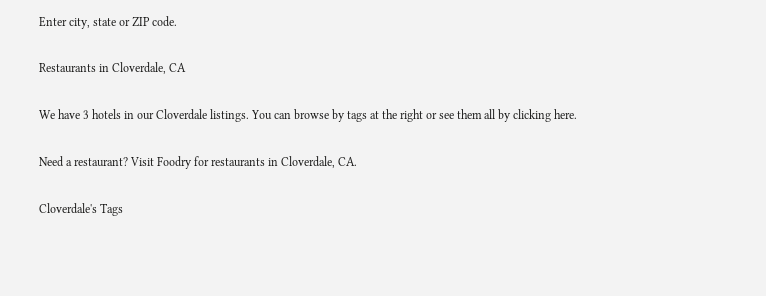Enter city, state or ZIP code.

Restaurants in Cloverdale, CA

We have 3 hotels in our Cloverdale listings. You can browse by tags at the right or see them all by clicking here.

Need a restaurant? Visit Foodry for restaurants in Cloverdale, CA.

Cloverdale's Tags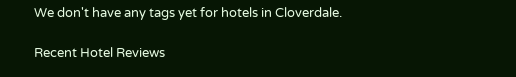We don't have any tags yet for hotels in Cloverdale.

Recent Hotel Reviews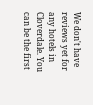We don't have reviews yet for any hotels in Cloverdale. You can be the first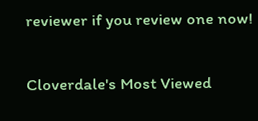reviewer if you review one now!

Cloverdale's Most Viewed